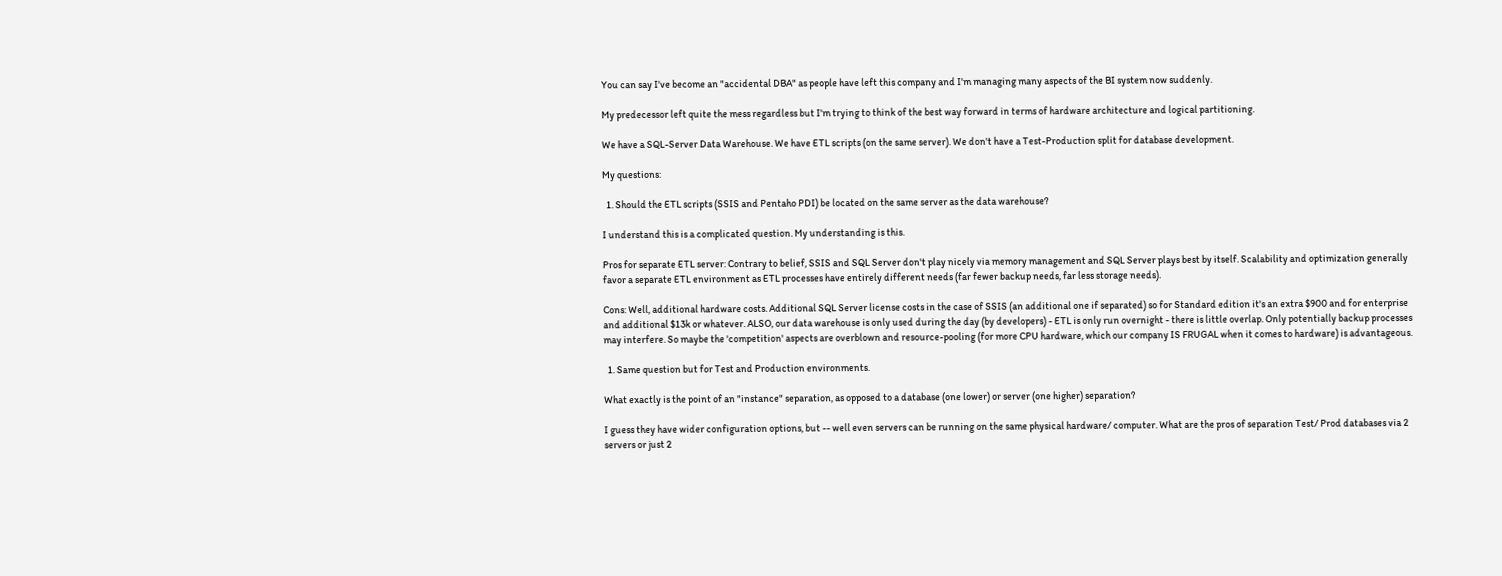You can say I've become an "accidental DBA" as people have left this company and I'm managing many aspects of the BI system now suddenly.

My predecessor left quite the mess regardless but I'm trying to think of the best way forward in terms of hardware architecture and logical partitioning.

We have a SQL-Server Data Warehouse. We have ETL scripts (on the same server). We don't have a Test-Production split for database development.

My questions:

  1. Should the ETL scripts (SSIS and Pentaho PDI) be located on the same server as the data warehouse?

I understand this is a complicated question. My understanding is this.

Pros for separate ETL server: Contrary to belief, SSIS and SQL Server don't play nicely via memory management and SQL Server plays best by itself. Scalability and optimization generally favor a separate ETL environment as ETL processes have entirely different needs (far fewer backup needs, far less storage needs).

Cons: Well, additional hardware costs. Additional SQL Server license costs in the case of SSIS (an additional one if separated) so for Standard edition it's an extra $900 and for enterprise and additional $13k or whatever. ALSO, our data warehouse is only used during the day (by developers) - ETL is only run overnight - there is little overlap. Only potentially backup processes may interfere. So maybe the 'competition' aspects are overblown and resource-pooling (for more CPU hardware, which our company IS FRUGAL when it comes to hardware) is advantageous.

  1. Same question but for Test and Production environments.

What exactly is the point of an "instance" separation, as opposed to a database (one lower) or server (one higher) separation?

I guess they have wider configuration options, but -- well even servers can be running on the same physical hardware/ computer. What are the pros of separation Test/ Prod databases via 2 servers or just 2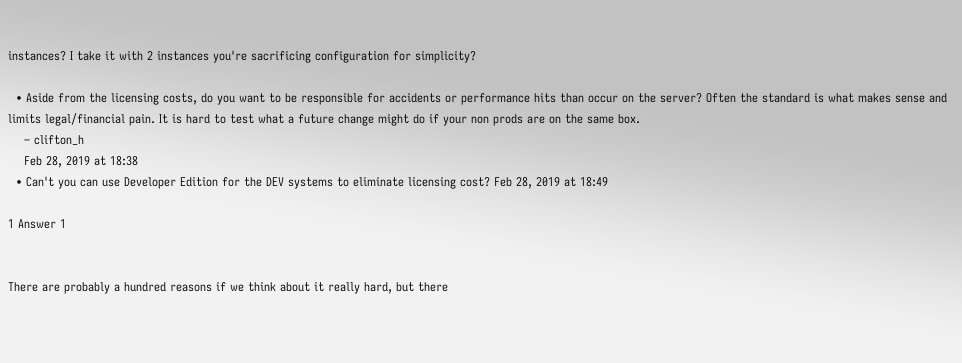instances? I take it with 2 instances you're sacrificing configuration for simplicity?

  • Aside from the licensing costs, do you want to be responsible for accidents or performance hits than occur on the server? Often the standard is what makes sense and limits legal/financial pain. It is hard to test what a future change might do if your non prods are on the same box.
    – clifton_h
    Feb 28, 2019 at 18:38
  • Can't you can use Developer Edition for the DEV systems to eliminate licensing cost? Feb 28, 2019 at 18:49

1 Answer 1


There are probably a hundred reasons if we think about it really hard, but there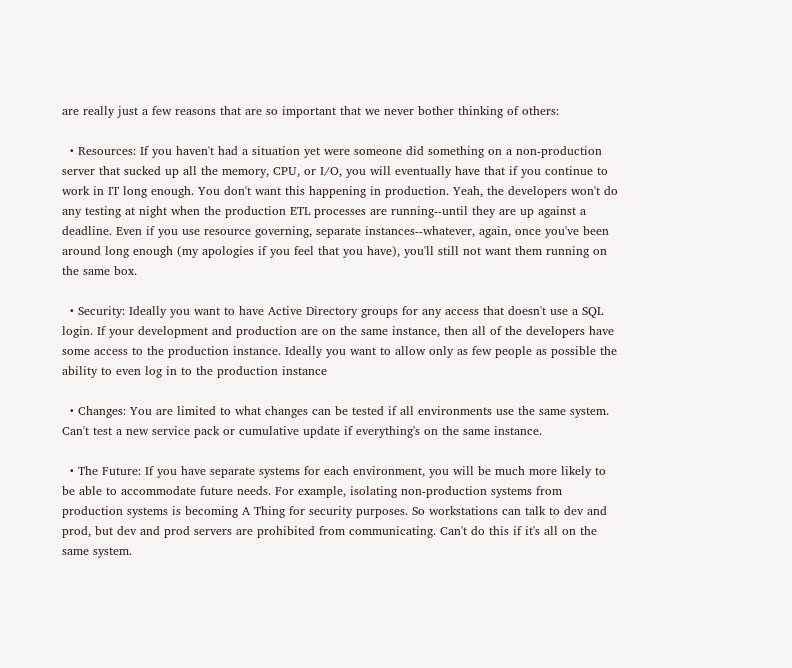are really just a few reasons that are so important that we never bother thinking of others:

  • Resources: If you haven't had a situation yet were someone did something on a non-production server that sucked up all the memory, CPU, or I/O, you will eventually have that if you continue to work in IT long enough. You don't want this happening in production. Yeah, the developers won't do any testing at night when the production ETL processes are running--until they are up against a deadline. Even if you use resource governing, separate instances--whatever, again, once you've been around long enough (my apologies if you feel that you have), you'll still not want them running on the same box.

  • Security: Ideally you want to have Active Directory groups for any access that doesn't use a SQL login. If your development and production are on the same instance, then all of the developers have some access to the production instance. Ideally you want to allow only as few people as possible the ability to even log in to the production instance

  • Changes: You are limited to what changes can be tested if all environments use the same system. Can't test a new service pack or cumulative update if everything's on the same instance.

  • The Future: If you have separate systems for each environment, you will be much more likely to be able to accommodate future needs. For example, isolating non-production systems from production systems is becoming A Thing for security purposes. So workstations can talk to dev and prod, but dev and prod servers are prohibited from communicating. Can't do this if it's all on the same system.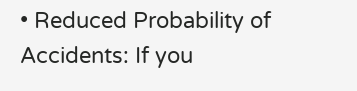• Reduced Probability of Accidents: If you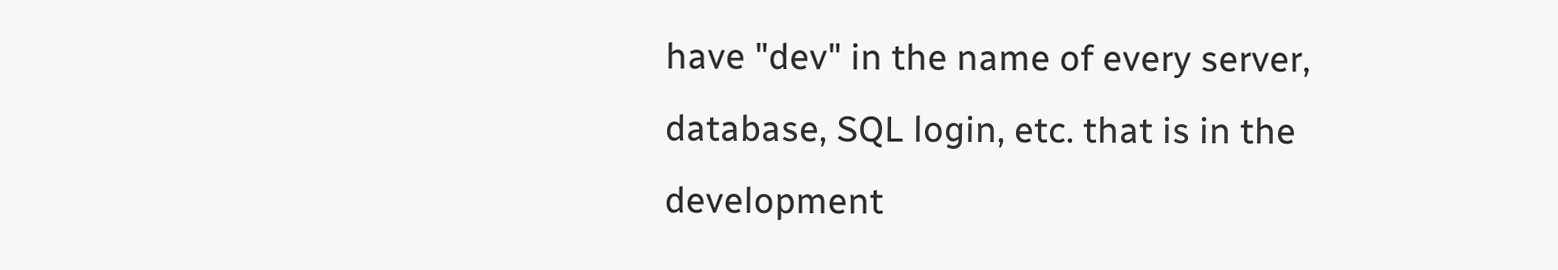have "dev" in the name of every server, database, SQL login, etc. that is in the development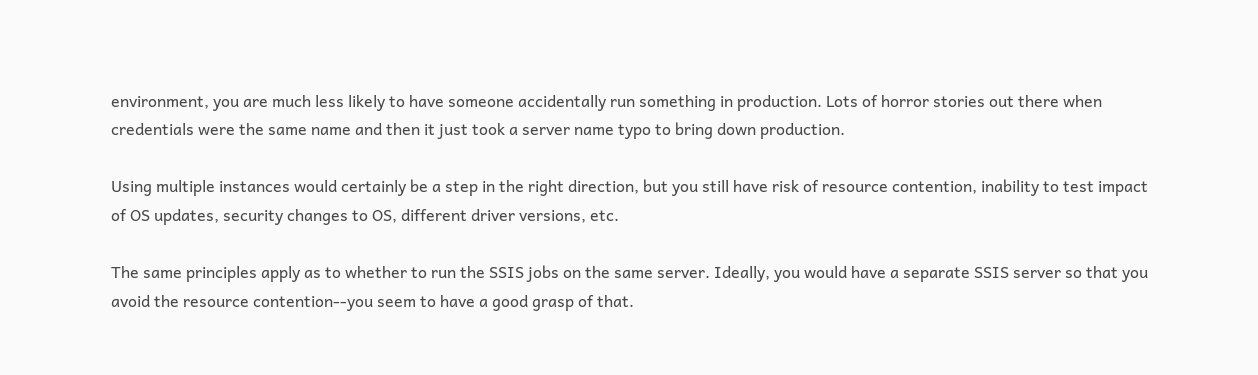environment, you are much less likely to have someone accidentally run something in production. Lots of horror stories out there when credentials were the same name and then it just took a server name typo to bring down production.

Using multiple instances would certainly be a step in the right direction, but you still have risk of resource contention, inability to test impact of OS updates, security changes to OS, different driver versions, etc.

The same principles apply as to whether to run the SSIS jobs on the same server. Ideally, you would have a separate SSIS server so that you avoid the resource contention--you seem to have a good grasp of that.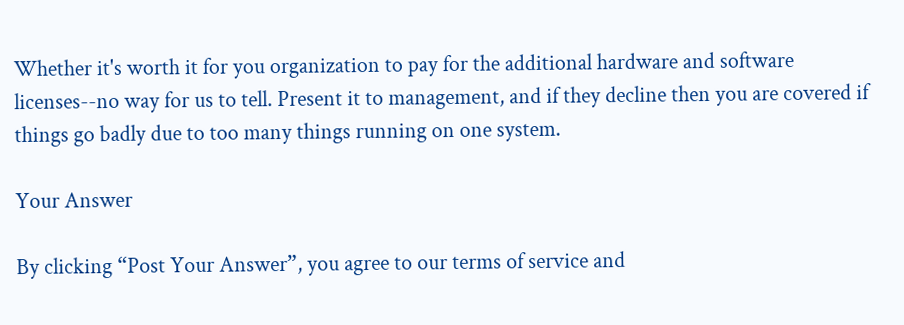Whether it's worth it for you organization to pay for the additional hardware and software licenses--no way for us to tell. Present it to management, and if they decline then you are covered if things go badly due to too many things running on one system.

Your Answer

By clicking “Post Your Answer”, you agree to our terms of service and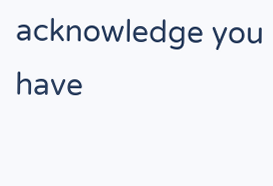acknowledge you have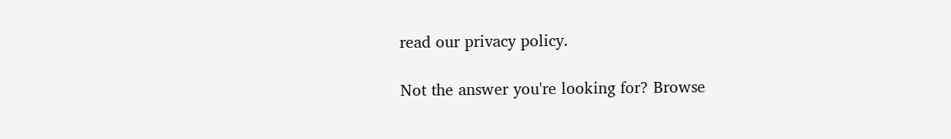read our privacy policy.

Not the answer you're looking for? Browse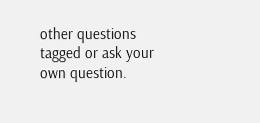other questions tagged or ask your own question.